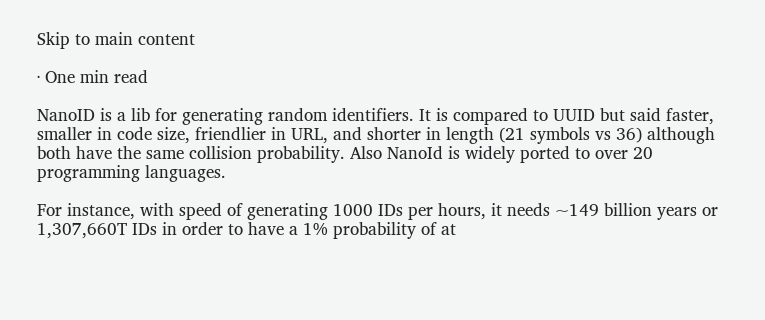Skip to main content

· One min read

NanoID is a lib for generating random identifiers. It is compared to UUID but said faster, smaller in code size, friendlier in URL, and shorter in length (21 symbols vs 36) although both have the same collision probability. Also NanoId is widely ported to over 20 programming languages.

For instance, with speed of generating 1000 IDs per hours, it needs ~149 billion years or 1,307,660T IDs in order to have a 1% probability of at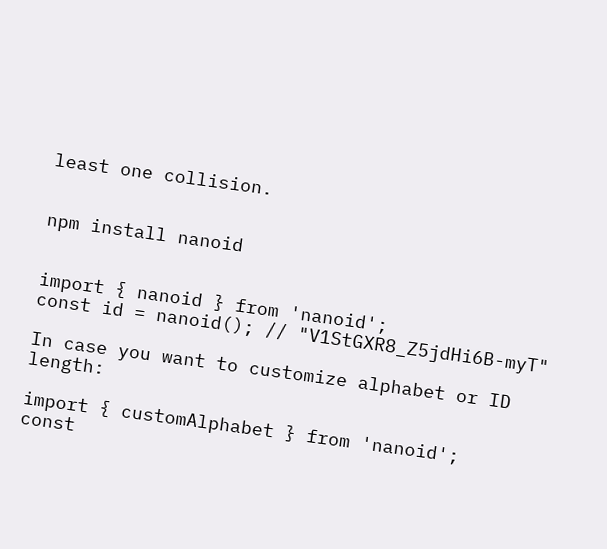least one collision.


npm install nanoid


import { nanoid } from 'nanoid';
const id = nanoid(); // "V1StGXR8_Z5jdHi6B-myT"

In case you want to customize alphabet or ID length:

import { customAlphabet } from 'nanoid';
const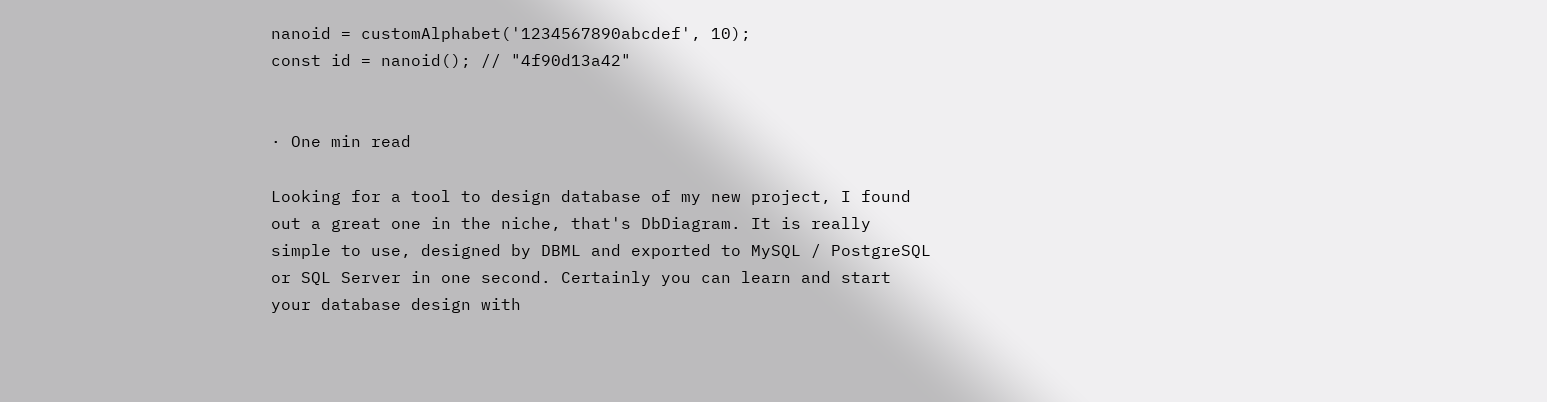nanoid = customAlphabet('1234567890abcdef', 10);
const id = nanoid(); // "4f90d13a42"


· One min read

Looking for a tool to design database of my new project, I found out a great one in the niche, that's DbDiagram. It is really simple to use, designed by DBML and exported to MySQL / PostgreSQL or SQL Server in one second. Certainly you can learn and start your database design with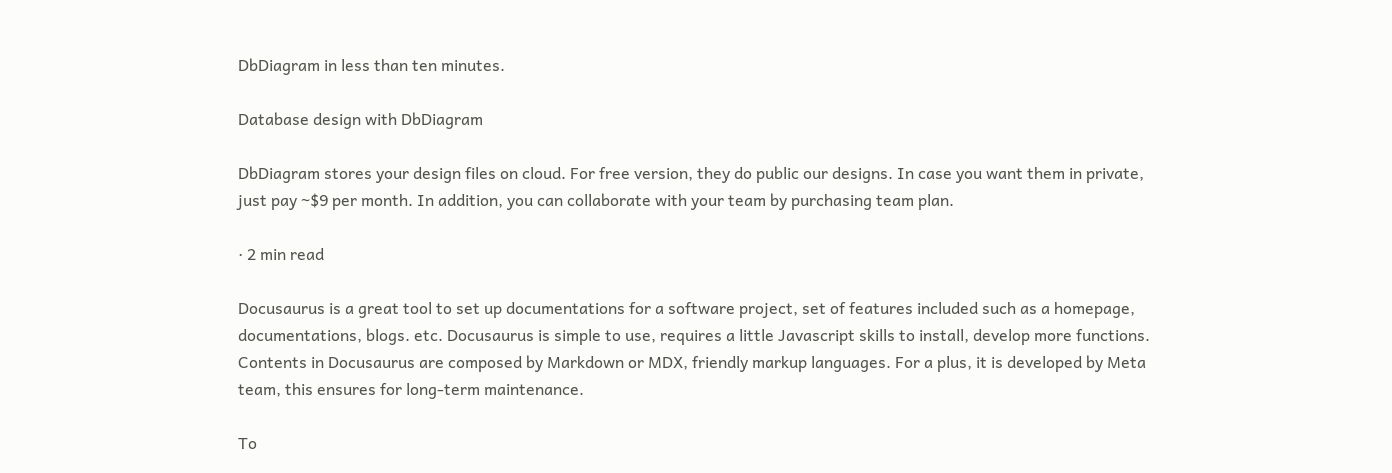DbDiagram in less than ten minutes.

Database design with DbDiagram

DbDiagram stores your design files on cloud. For free version, they do public our designs. In case you want them in private, just pay ~$9 per month. In addition, you can collaborate with your team by purchasing team plan.

· 2 min read

Docusaurus is a great tool to set up documentations for a software project, set of features included such as a homepage, documentations, blogs. etc. Docusaurus is simple to use, requires a little Javascript skills to install, develop more functions. Contents in Docusaurus are composed by Markdown or MDX, friendly markup languages. For a plus, it is developed by Meta team, this ensures for long-term maintenance.

To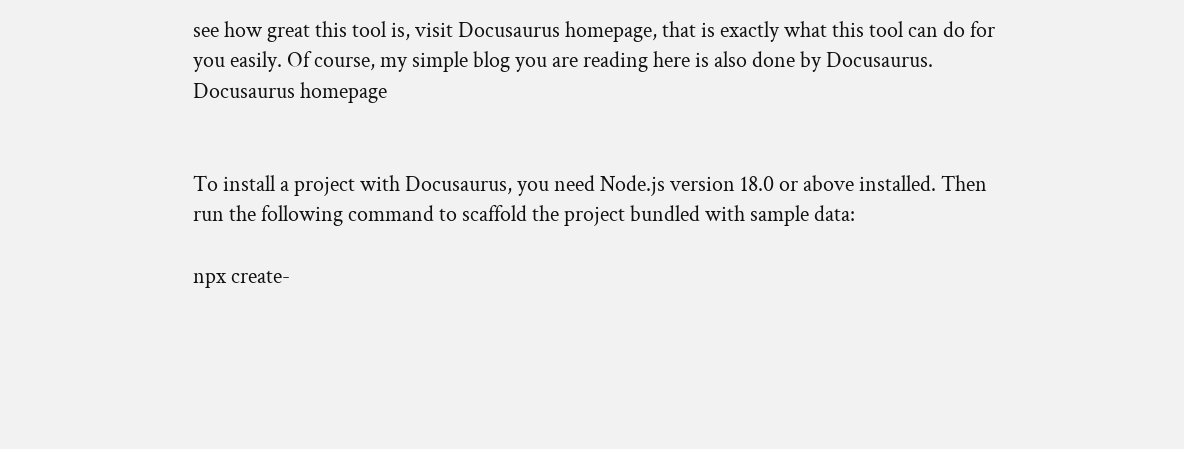see how great this tool is, visit Docusaurus homepage, that is exactly what this tool can do for you easily. Of course, my simple blog you are reading here is also done by Docusaurus. Docusaurus homepage


To install a project with Docusaurus, you need Node.js version 18.0 or above installed. Then run the following command to scaffold the project bundled with sample data:

npx create-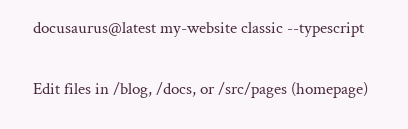docusaurus@latest my-website classic --typescript

Edit files in /blog, /docs, or /src/pages (homepage)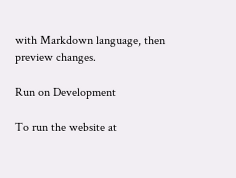with Markdown language, then preview changes.

Run on Development

To run the website at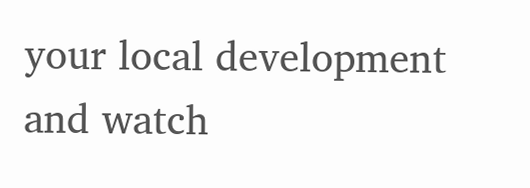your local development and watch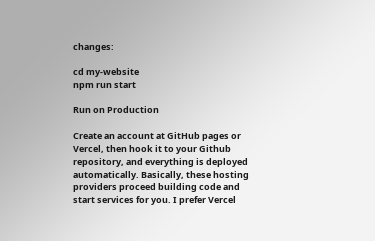changes:

cd my-website
npm run start

Run on Production

Create an account at GitHub pages or Vercel, then hook it to your Github repository, and everything is deployed automatically. Basically, these hosting providers proceed building code and start services for you. I prefer Vercel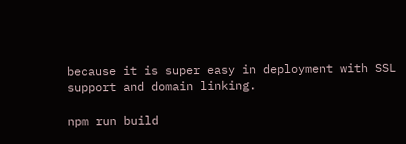because it is super easy in deployment with SSL support and domain linking.

npm run build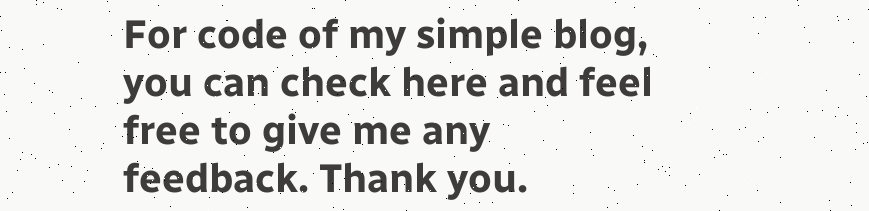For code of my simple blog, you can check here and feel free to give me any feedback. Thank you.